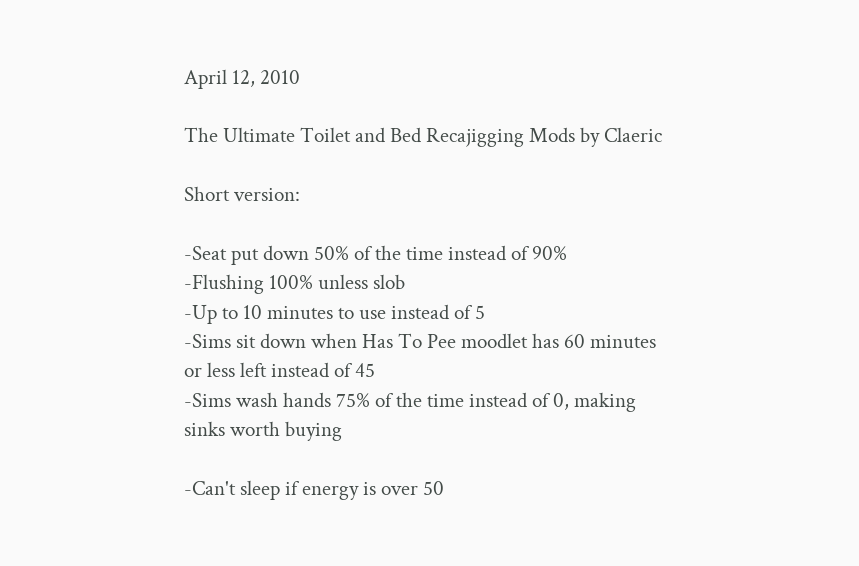April 12, 2010

The Ultimate Toilet and Bed Recajigging Mods by Claeric

Short version:

-Seat put down 50% of the time instead of 90%
-Flushing 100% unless slob
-Up to 10 minutes to use instead of 5
-Sims sit down when Has To Pee moodlet has 60 minutes or less left instead of 45
-Sims wash hands 75% of the time instead of 0, making sinks worth buying

-Can't sleep if energy is over 50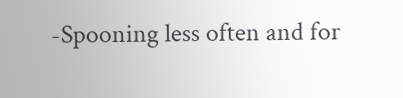-Spooning less often and for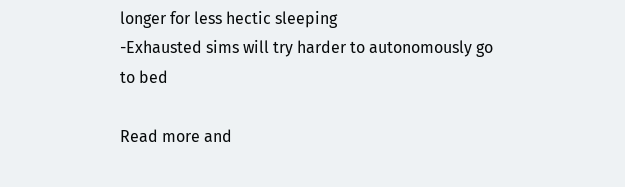longer for less hectic sleeping
-Exhausted sims will try harder to autonomously go to bed

Read more and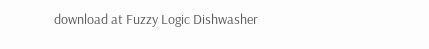download at Fuzzy Logic Dishwasher